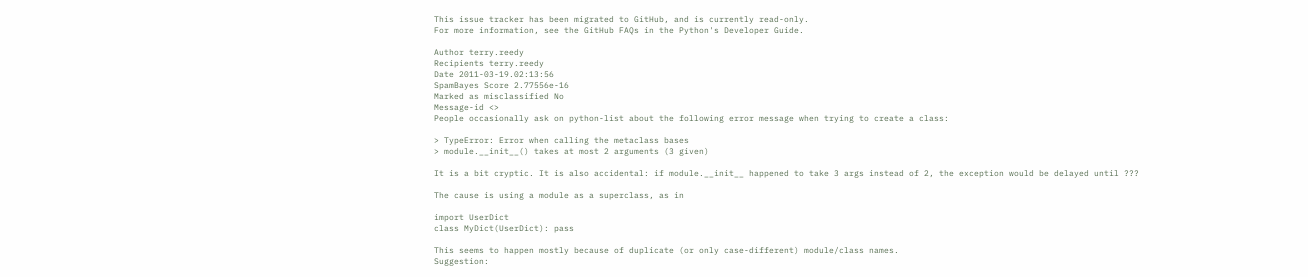This issue tracker has been migrated to GitHub, and is currently read-only.
For more information, see the GitHub FAQs in the Python's Developer Guide.

Author terry.reedy
Recipients terry.reedy
Date 2011-03-19.02:13:56
SpamBayes Score 2.77556e-16
Marked as misclassified No
Message-id <>
People occasionally ask on python-list about the following error message when trying to create a class:

> TypeError: Error when calling the metaclass bases
> module.__init__() takes at most 2 arguments (3 given)

It is a bit cryptic. It is also accidental: if module.__init__ happened to take 3 args instead of 2, the exception would be delayed until ???

The cause is using a module as a superclass, as in

import UserDict
class MyDict(UserDict): pass

This seems to happen mostly because of duplicate (or only case-different) module/class names.
Suggestion: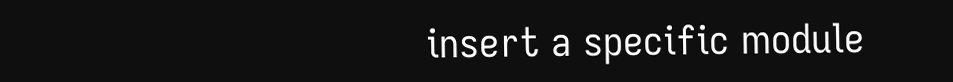insert a specific module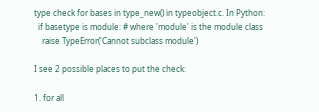type check for bases in type_new() in typeobject.c. In Python:
  if basetype is module: # where 'module' is the module class
    raise TypeError('Cannot subclass module')

I see 2 possible places to put the check:

1. for all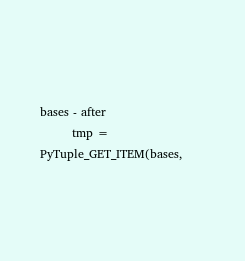bases - after
        tmp = PyTuple_GET_ITEM(bases,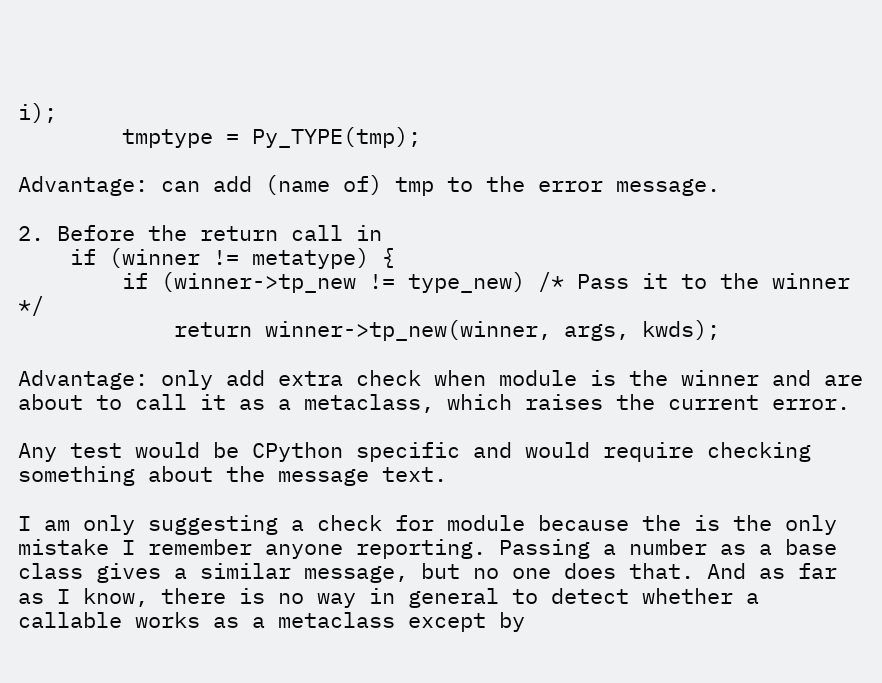i);
        tmptype = Py_TYPE(tmp);

Advantage: can add (name of) tmp to the error message.

2. Before the return call in
    if (winner != metatype) {
        if (winner->tp_new != type_new) /* Pass it to the winner */
            return winner->tp_new(winner, args, kwds);

Advantage: only add extra check when module is the winner and are about to call it as a metaclass, which raises the current error.

Any test would be CPython specific and would require checking something about the message text.

I am only suggesting a check for module because the is the only mistake I remember anyone reporting. Passing a number as a base class gives a similar message, but no one does that. And as far as I know, there is no way in general to detect whether a callable works as a metaclass except by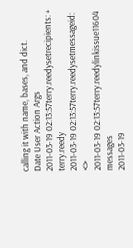calling it with name, bases, and dict.
Date User Action Args
2011-03-19 02:13:57terry.reedysetrecipients: + terry.reedy
2011-03-19 02:13:57terry.reedysetmessageid: <>
2011-03-19 02:13:57terry.reedylinkissue11604 messages
2011-03-19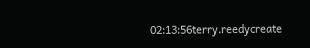02:13:56terry.reedycreate